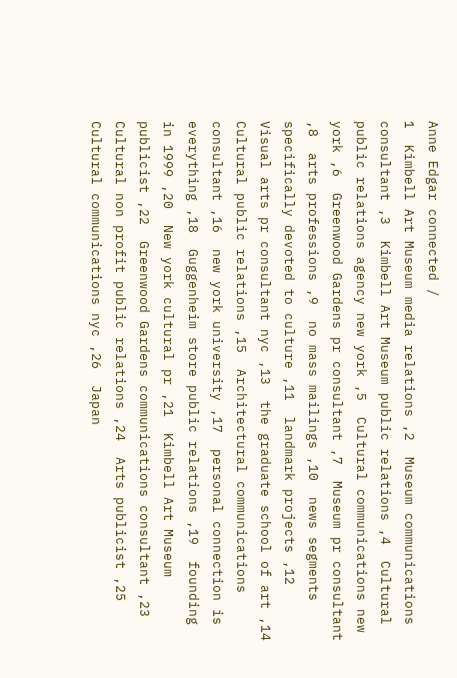Anne Edgar connected /
1  Kimbell Art Museum media relations ,2  Museum communications consultant ,3  Kimbell Art Museum public relations ,4  Cultural public relations agency new york ,5  Cultural communications new york ,6  Greenwood Gardens pr consultant ,7  Museum pr consultant ,8  arts professions ,9  no mass mailings ,10  news segments specifically devoted to culture ,11  landmark projects ,12  Visual arts pr consultant nyc ,13  the graduate school of art ,14  Cultural public relations ,15  Architectural communications consultant ,16  new york university ,17  personal connection is everything ,18  Guggenheim store public relations ,19  founding in 1999 ,20  New york cultural pr ,21  Kimbell Art Museum publicist ,22  Greenwood Gardens communications consultant ,23  Cultural non profit public relations ,24  Arts publicist ,25  Cultural communications nyc ,26  Japan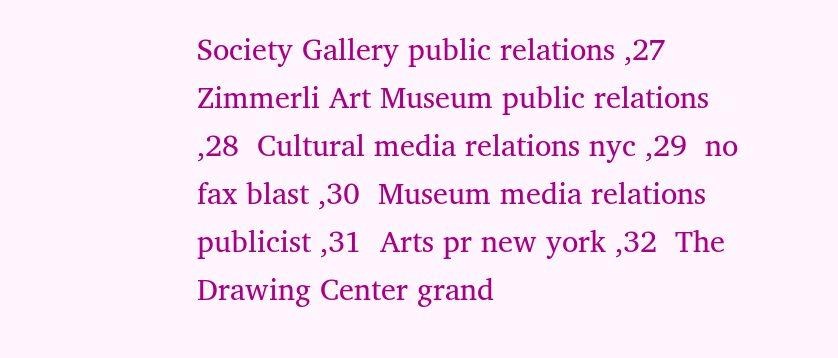Society Gallery public relations ,27  Zimmerli Art Museum public relations ,28  Cultural media relations nyc ,29  no fax blast ,30  Museum media relations publicist ,31  Arts pr new york ,32  The Drawing Center grand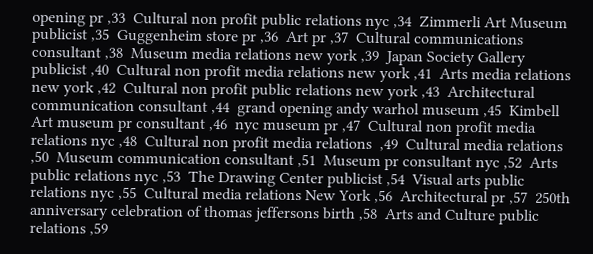opening pr ,33  Cultural non profit public relations nyc ,34  Zimmerli Art Museum publicist ,35  Guggenheim store pr ,36  Art pr ,37  Cultural communications consultant ,38  Museum media relations new york ,39  Japan Society Gallery publicist ,40  Cultural non profit media relations new york ,41  Arts media relations new york ,42  Cultural non profit public relations new york ,43  Architectural communication consultant ,44  grand opening andy warhol museum ,45  Kimbell Art museum pr consultant ,46  nyc museum pr ,47  Cultural non profit media relations nyc ,48  Cultural non profit media relations  ,49  Cultural media relations  ,50  Museum communication consultant ,51  Museum pr consultant nyc ,52  Arts public relations nyc ,53  The Drawing Center publicist ,54  Visual arts public relations nyc ,55  Cultural media relations New York ,56  Architectural pr ,57  250th anniversary celebration of thomas jeffersons birth ,58  Arts and Culture public relations ,59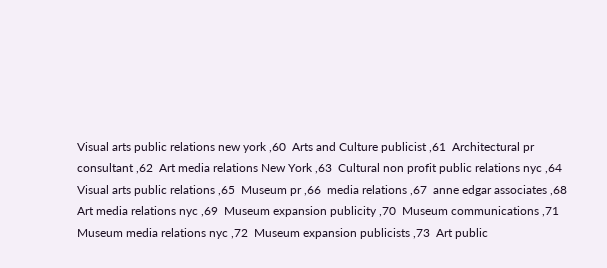Visual arts public relations new york ,60  Arts and Culture publicist ,61  Architectural pr consultant ,62  Art media relations New York ,63  Cultural non profit public relations nyc ,64  Visual arts public relations ,65  Museum pr ,66  media relations ,67  anne edgar associates ,68  Art media relations nyc ,69  Museum expansion publicity ,70  Museum communications ,71  Museum media relations nyc ,72  Museum expansion publicists ,73  Art public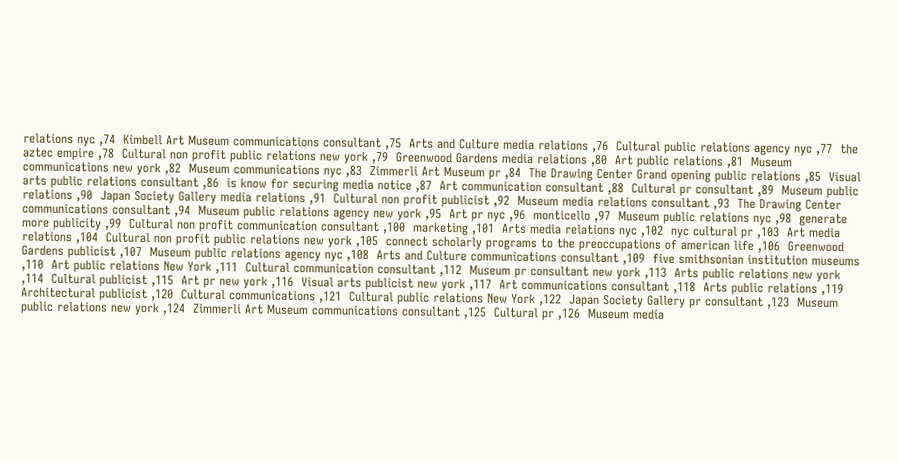relations nyc ,74  Kimbell Art Museum communications consultant ,75  Arts and Culture media relations ,76  Cultural public relations agency nyc ,77  the aztec empire ,78  Cultural non profit public relations new york ,79  Greenwood Gardens media relations ,80  Art public relations ,81  Museum communications new york ,82  Museum communications nyc ,83  Zimmerli Art Museum pr ,84  The Drawing Center Grand opening public relations ,85  Visual arts public relations consultant ,86  is know for securing media notice ,87  Art communication consultant ,88  Cultural pr consultant ,89  Museum public relations ,90  Japan Society Gallery media relations ,91  Cultural non profit publicist ,92  Museum media relations consultant ,93  The Drawing Center communications consultant ,94  Museum public relations agency new york ,95  Art pr nyc ,96  monticello ,97  Museum public relations nyc ,98  generate more publicity ,99  Cultural non profit communication consultant ,100  marketing ,101  Arts media relations nyc ,102  nyc cultural pr ,103  Art media relations ,104  Cultural non profit public relations new york ,105  connect scholarly programs to the preoccupations of american life ,106  Greenwood Gardens publicist ,107  Museum public relations agency nyc ,108  Arts and Culture communications consultant ,109  five smithsonian institution museums ,110  Art public relations New York ,111  Cultural communication consultant ,112  Museum pr consultant new york ,113  Arts public relations new york ,114  Cultural publicist ,115  Art pr new york ,116  Visual arts publicist new york ,117  Art communications consultant ,118  Arts public relations ,119  Architectural publicist ,120  Cultural communications ,121  Cultural public relations New York ,122  Japan Society Gallery pr consultant ,123  Museum public relations new york ,124  Zimmerli Art Museum communications consultant ,125  Cultural pr ,126  Museum media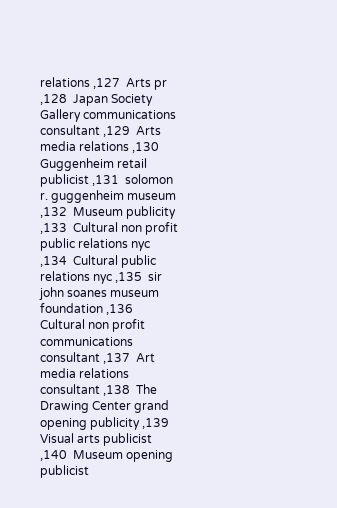relations ,127  Arts pr ,128  Japan Society Gallery communications consultant ,129  Arts media relations ,130  Guggenheim retail publicist ,131  solomon r. guggenheim museum ,132  Museum publicity ,133  Cultural non profit public relations nyc ,134  Cultural public relations nyc ,135  sir john soanes museum foundation ,136  Cultural non profit communications consultant ,137  Art media relations consultant ,138  The Drawing Center grand opening publicity ,139  Visual arts publicist ,140  Museum opening publicist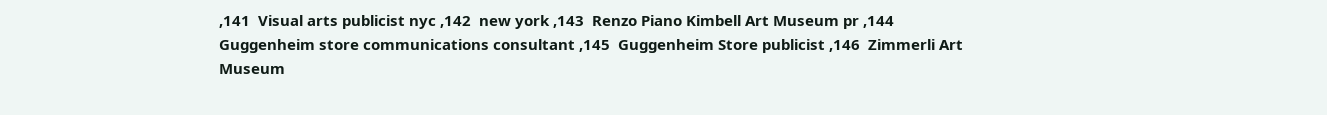,141  Visual arts publicist nyc ,142  new york ,143  Renzo Piano Kimbell Art Museum pr ,144  Guggenheim store communications consultant ,145  Guggenheim Store publicist ,146  Zimmerli Art Museum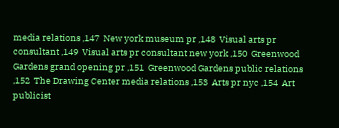media relations ,147  New york museum pr ,148  Visual arts pr consultant ,149  Visual arts pr consultant new york ,150  Greenwood Gardens grand opening pr ,151  Greenwood Gardens public relations ,152  The Drawing Center media relations ,153  Arts pr nyc ,154  Art publicist